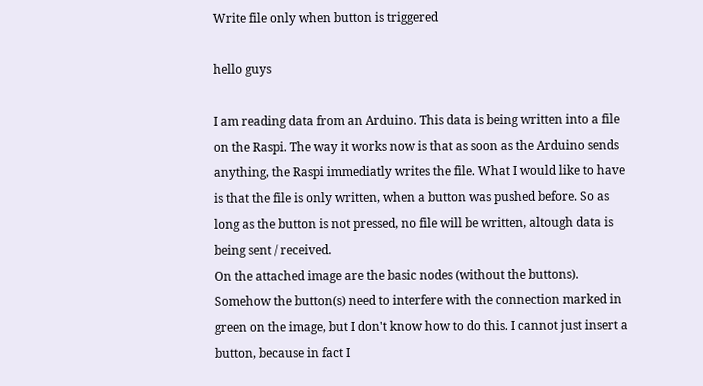Write file only when button is triggered

hello guys

I am reading data from an Arduino. This data is being written into a file on the Raspi. The way it works now is that as soon as the Arduino sends anything, the Raspi immediatly writes the file. What I would like to have is that the file is only written, when a button was pushed before. So as long as the button is not pressed, no file will be written, altough data is being sent / received.
On the attached image are the basic nodes (without the buttons). Somehow the button(s) need to interfere with the connection marked in green on the image, but I don't know how to do this. I cannot just insert a button, because in fact I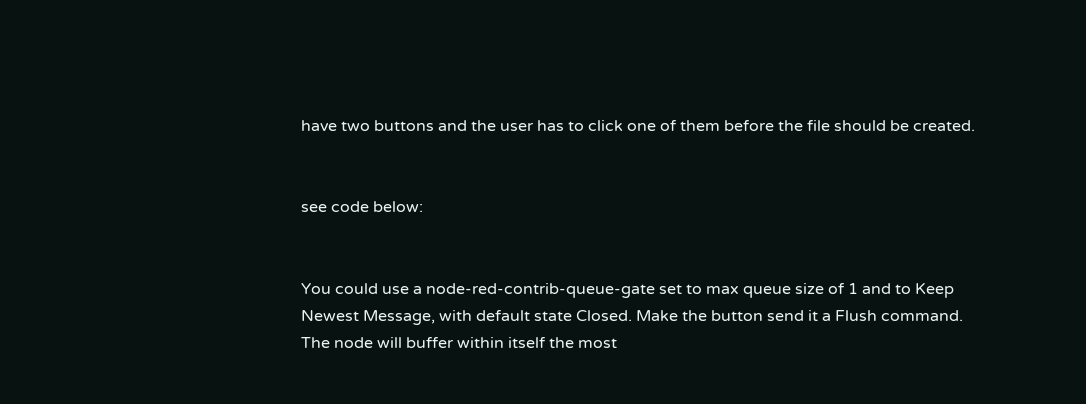have two buttons and the user has to click one of them before the file should be created.


see code below:


You could use a node-red-contrib-queue-gate set to max queue size of 1 and to Keep Newest Message, with default state Closed. Make the button send it a Flush command. The node will buffer within itself the most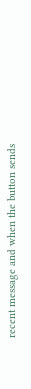recent message and when the button sends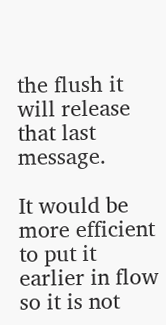the flush it will release that last message.

It would be more efficient to put it earlier in flow so it is not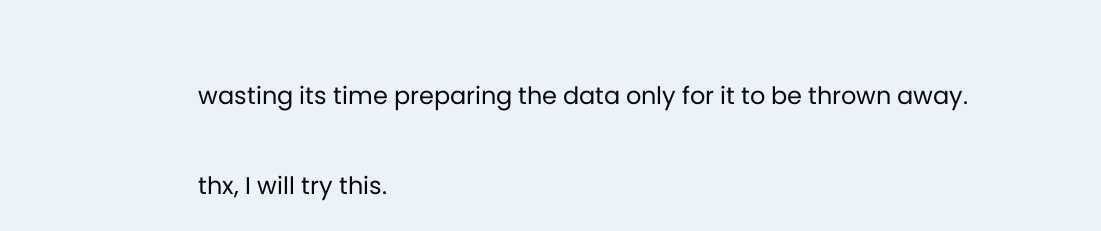wasting its time preparing the data only for it to be thrown away.

thx, I will try this.